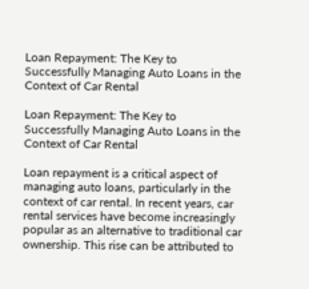Loan Repayment: The Key to Successfully Managing Auto Loans in the Context of Car Rental

Loan Repayment: The Key to Successfully Managing Auto Loans in the Context of Car Rental

Loan repayment is a critical aspect of managing auto loans, particularly in the context of car rental. In recent years, car rental services have become increasingly popular as an alternative to traditional car ownership. This rise can be attributed to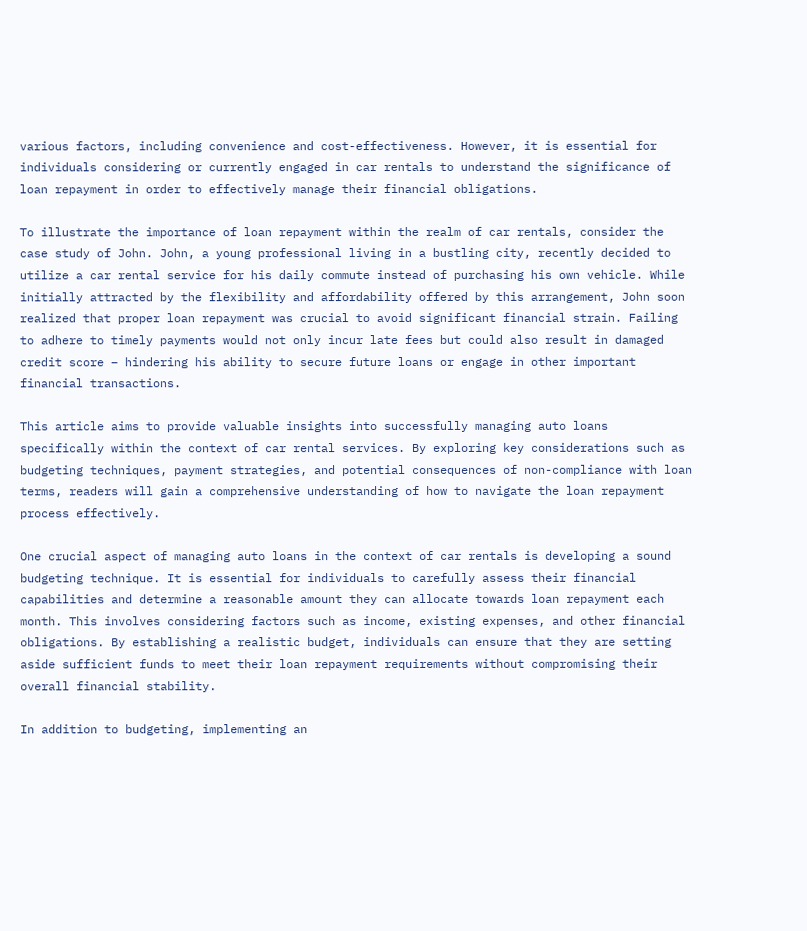various factors, including convenience and cost-effectiveness. However, it is essential for individuals considering or currently engaged in car rentals to understand the significance of loan repayment in order to effectively manage their financial obligations.

To illustrate the importance of loan repayment within the realm of car rentals, consider the case study of John. John, a young professional living in a bustling city, recently decided to utilize a car rental service for his daily commute instead of purchasing his own vehicle. While initially attracted by the flexibility and affordability offered by this arrangement, John soon realized that proper loan repayment was crucial to avoid significant financial strain. Failing to adhere to timely payments would not only incur late fees but could also result in damaged credit score – hindering his ability to secure future loans or engage in other important financial transactions.

This article aims to provide valuable insights into successfully managing auto loans specifically within the context of car rental services. By exploring key considerations such as budgeting techniques, payment strategies, and potential consequences of non-compliance with loan terms, readers will gain a comprehensive understanding of how to navigate the loan repayment process effectively.

One crucial aspect of managing auto loans in the context of car rentals is developing a sound budgeting technique. It is essential for individuals to carefully assess their financial capabilities and determine a reasonable amount they can allocate towards loan repayment each month. This involves considering factors such as income, existing expenses, and other financial obligations. By establishing a realistic budget, individuals can ensure that they are setting aside sufficient funds to meet their loan repayment requirements without compromising their overall financial stability.

In addition to budgeting, implementing an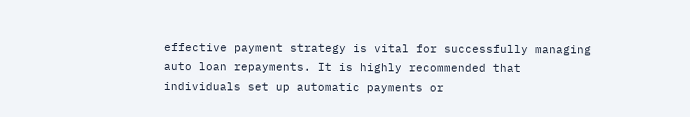effective payment strategy is vital for successfully managing auto loan repayments. It is highly recommended that individuals set up automatic payments or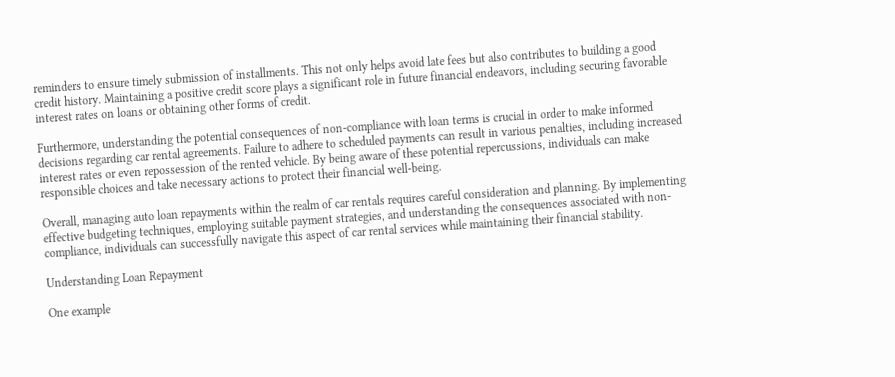reminders to ensure timely submission of installments. This not only helps avoid late fees but also contributes to building a good credit history. Maintaining a positive credit score plays a significant role in future financial endeavors, including securing favorable interest rates on loans or obtaining other forms of credit.

Furthermore, understanding the potential consequences of non-compliance with loan terms is crucial in order to make informed decisions regarding car rental agreements. Failure to adhere to scheduled payments can result in various penalties, including increased interest rates or even repossession of the rented vehicle. By being aware of these potential repercussions, individuals can make responsible choices and take necessary actions to protect their financial well-being.

Overall, managing auto loan repayments within the realm of car rentals requires careful consideration and planning. By implementing effective budgeting techniques, employing suitable payment strategies, and understanding the consequences associated with non-compliance, individuals can successfully navigate this aspect of car rental services while maintaining their financial stability.

Understanding Loan Repayment

One example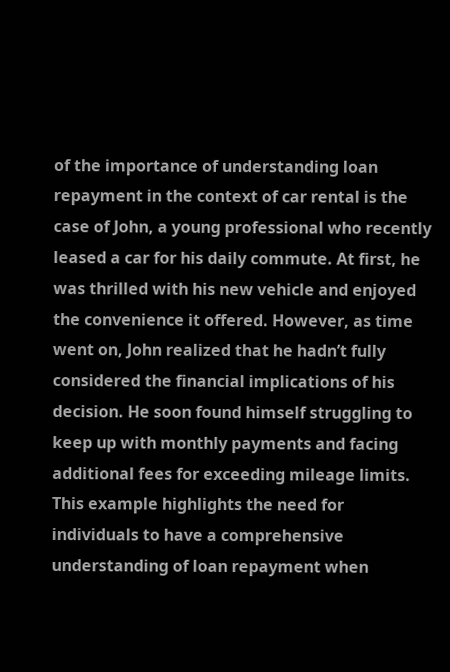of the importance of understanding loan repayment in the context of car rental is the case of John, a young professional who recently leased a car for his daily commute. At first, he was thrilled with his new vehicle and enjoyed the convenience it offered. However, as time went on, John realized that he hadn’t fully considered the financial implications of his decision. He soon found himself struggling to keep up with monthly payments and facing additional fees for exceeding mileage limits. This example highlights the need for individuals to have a comprehensive understanding of loan repayment when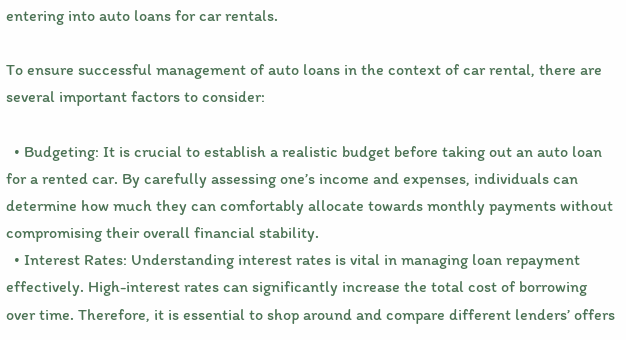entering into auto loans for car rentals.

To ensure successful management of auto loans in the context of car rental, there are several important factors to consider:

  • Budgeting: It is crucial to establish a realistic budget before taking out an auto loan for a rented car. By carefully assessing one’s income and expenses, individuals can determine how much they can comfortably allocate towards monthly payments without compromising their overall financial stability.
  • Interest Rates: Understanding interest rates is vital in managing loan repayment effectively. High-interest rates can significantly increase the total cost of borrowing over time. Therefore, it is essential to shop around and compare different lenders’ offers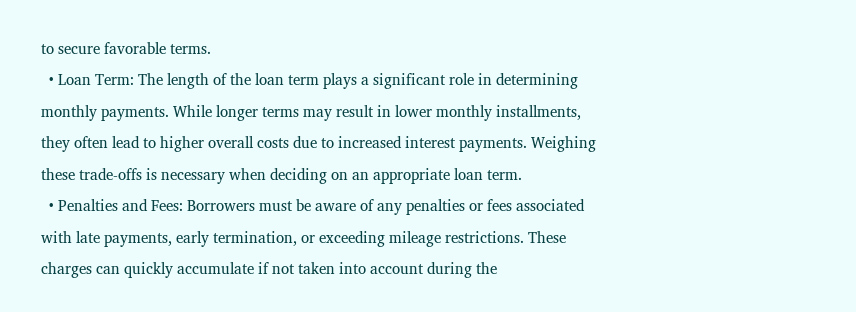to secure favorable terms.
  • Loan Term: The length of the loan term plays a significant role in determining monthly payments. While longer terms may result in lower monthly installments, they often lead to higher overall costs due to increased interest payments. Weighing these trade-offs is necessary when deciding on an appropriate loan term.
  • Penalties and Fees: Borrowers must be aware of any penalties or fees associated with late payments, early termination, or exceeding mileage restrictions. These charges can quickly accumulate if not taken into account during the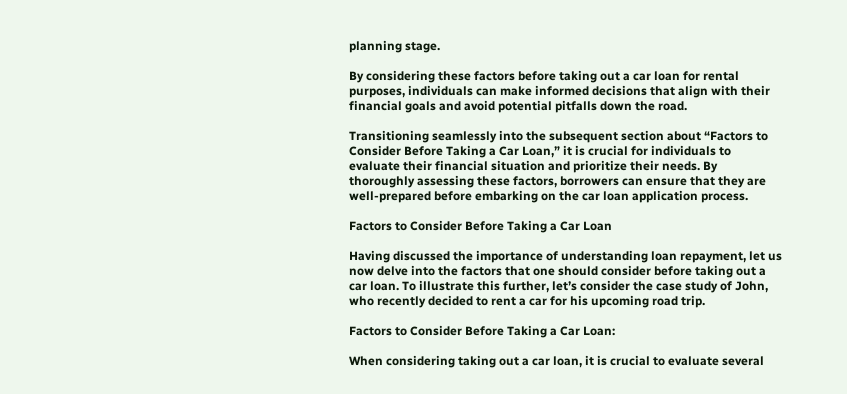planning stage.

By considering these factors before taking out a car loan for rental purposes, individuals can make informed decisions that align with their financial goals and avoid potential pitfalls down the road.

Transitioning seamlessly into the subsequent section about “Factors to Consider Before Taking a Car Loan,” it is crucial for individuals to evaluate their financial situation and prioritize their needs. By thoroughly assessing these factors, borrowers can ensure that they are well-prepared before embarking on the car loan application process.

Factors to Consider Before Taking a Car Loan

Having discussed the importance of understanding loan repayment, let us now delve into the factors that one should consider before taking out a car loan. To illustrate this further, let’s consider the case study of John, who recently decided to rent a car for his upcoming road trip.

Factors to Consider Before Taking a Car Loan:

When considering taking out a car loan, it is crucial to evaluate several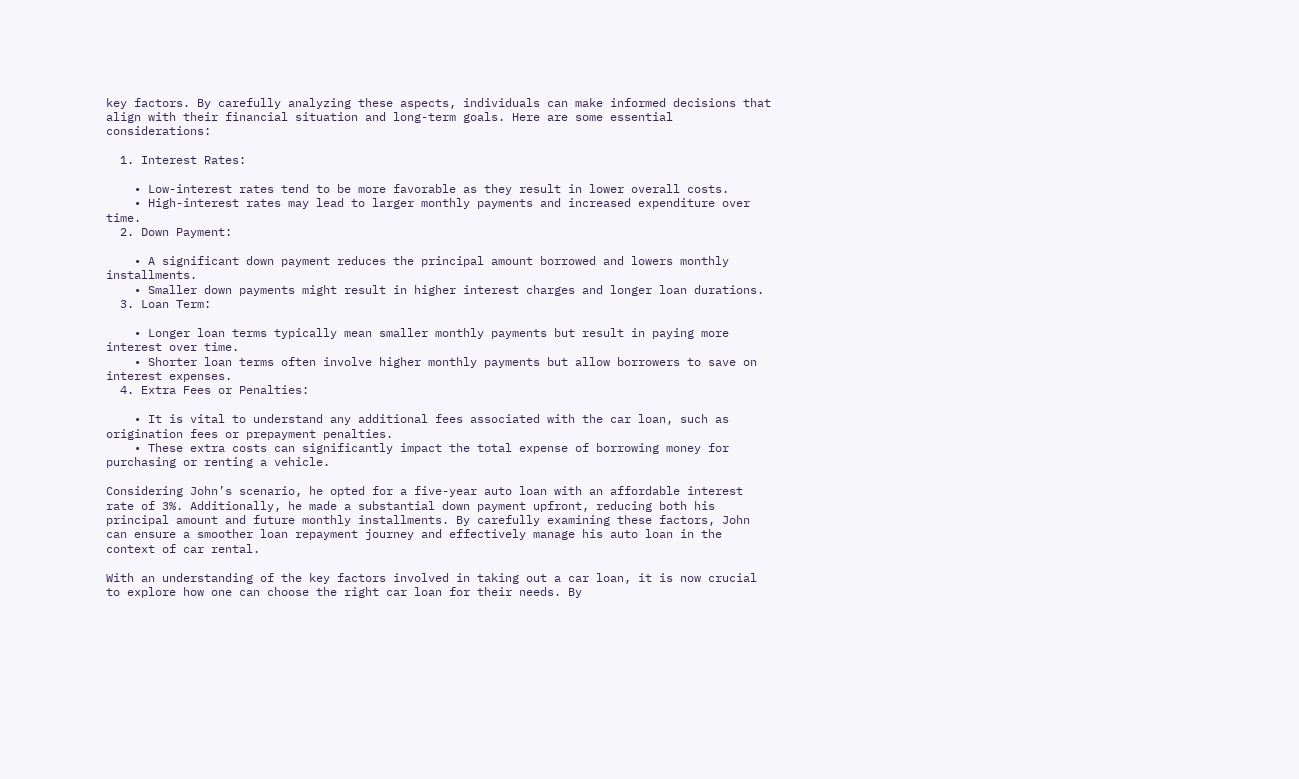key factors. By carefully analyzing these aspects, individuals can make informed decisions that align with their financial situation and long-term goals. Here are some essential considerations:

  1. Interest Rates:

    • Low-interest rates tend to be more favorable as they result in lower overall costs.
    • High-interest rates may lead to larger monthly payments and increased expenditure over time.
  2. Down Payment:

    • A significant down payment reduces the principal amount borrowed and lowers monthly installments.
    • Smaller down payments might result in higher interest charges and longer loan durations.
  3. Loan Term:

    • Longer loan terms typically mean smaller monthly payments but result in paying more interest over time.
    • Shorter loan terms often involve higher monthly payments but allow borrowers to save on interest expenses.
  4. Extra Fees or Penalties:

    • It is vital to understand any additional fees associated with the car loan, such as origination fees or prepayment penalties.
    • These extra costs can significantly impact the total expense of borrowing money for purchasing or renting a vehicle.

Considering John’s scenario, he opted for a five-year auto loan with an affordable interest rate of 3%. Additionally, he made a substantial down payment upfront, reducing both his principal amount and future monthly installments. By carefully examining these factors, John can ensure a smoother loan repayment journey and effectively manage his auto loan in the context of car rental.

With an understanding of the key factors involved in taking out a car loan, it is now crucial to explore how one can choose the right car loan for their needs. By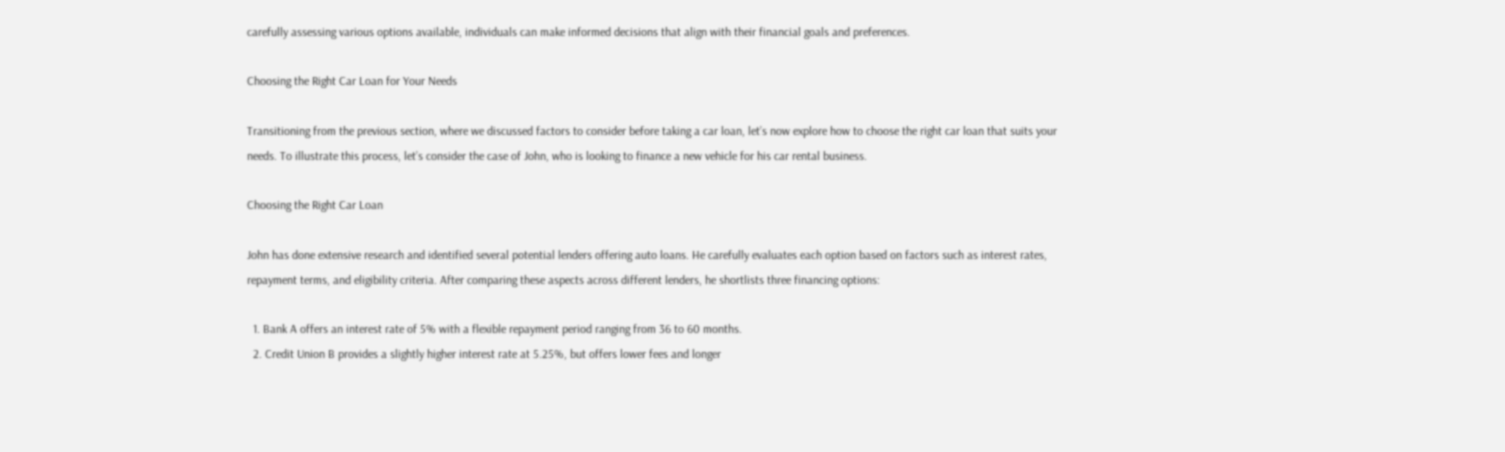carefully assessing various options available, individuals can make informed decisions that align with their financial goals and preferences.

Choosing the Right Car Loan for Your Needs

Transitioning from the previous section, where we discussed factors to consider before taking a car loan, let’s now explore how to choose the right car loan that suits your needs. To illustrate this process, let’s consider the case of John, who is looking to finance a new vehicle for his car rental business.

Choosing the Right Car Loan

John has done extensive research and identified several potential lenders offering auto loans. He carefully evaluates each option based on factors such as interest rates, repayment terms, and eligibility criteria. After comparing these aspects across different lenders, he shortlists three financing options:

  1. Bank A offers an interest rate of 5% with a flexible repayment period ranging from 36 to 60 months.
  2. Credit Union B provides a slightly higher interest rate at 5.25%, but offers lower fees and longer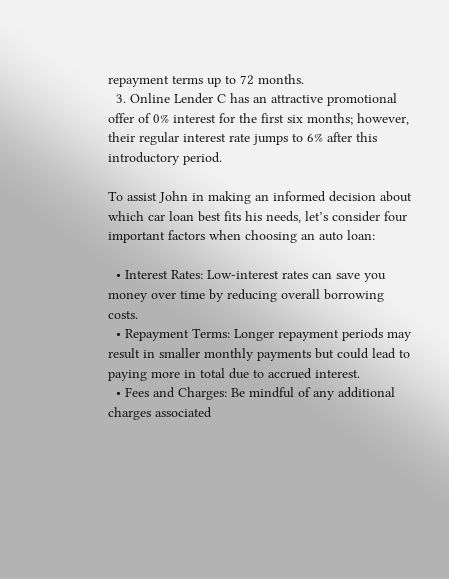repayment terms up to 72 months.
  3. Online Lender C has an attractive promotional offer of 0% interest for the first six months; however, their regular interest rate jumps to 6% after this introductory period.

To assist John in making an informed decision about which car loan best fits his needs, let’s consider four important factors when choosing an auto loan:

  • Interest Rates: Low-interest rates can save you money over time by reducing overall borrowing costs.
  • Repayment Terms: Longer repayment periods may result in smaller monthly payments but could lead to paying more in total due to accrued interest.
  • Fees and Charges: Be mindful of any additional charges associated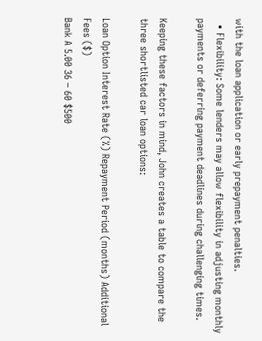with the loan application or early prepayment penalties.
  • Flexibility: Some lenders may allow flexibility in adjusting monthly payments or deferring payment deadlines during challenging times.

Keeping these factors in mind, John creates a table to compare the three shortlisted car loan options:

Loan Option Interest Rate (%) Repayment Period (months) Additional Fees ($)
Bank A 5.00 36 – 60 $500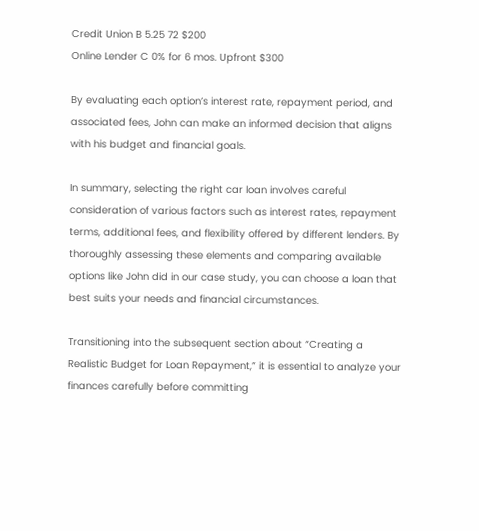Credit Union B 5.25 72 $200
Online Lender C 0% for 6 mos. Upfront $300

By evaluating each option’s interest rate, repayment period, and associated fees, John can make an informed decision that aligns with his budget and financial goals.

In summary, selecting the right car loan involves careful consideration of various factors such as interest rates, repayment terms, additional fees, and flexibility offered by different lenders. By thoroughly assessing these elements and comparing available options like John did in our case study, you can choose a loan that best suits your needs and financial circumstances.

Transitioning into the subsequent section about “Creating a Realistic Budget for Loan Repayment,” it is essential to analyze your finances carefully before committing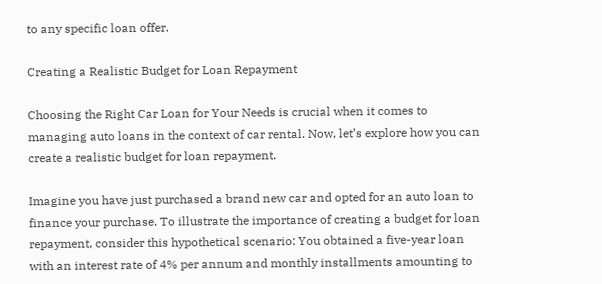to any specific loan offer.

Creating a Realistic Budget for Loan Repayment

Choosing the Right Car Loan for Your Needs is crucial when it comes to managing auto loans in the context of car rental. Now, let’s explore how you can create a realistic budget for loan repayment.

Imagine you have just purchased a brand new car and opted for an auto loan to finance your purchase. To illustrate the importance of creating a budget for loan repayment, consider this hypothetical scenario: You obtained a five-year loan with an interest rate of 4% per annum and monthly installments amounting to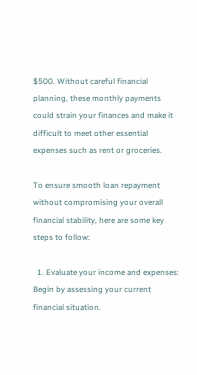$500. Without careful financial planning, these monthly payments could strain your finances and make it difficult to meet other essential expenses such as rent or groceries.

To ensure smooth loan repayment without compromising your overall financial stability, here are some key steps to follow:

  1. Evaluate your income and expenses: Begin by assessing your current financial situation.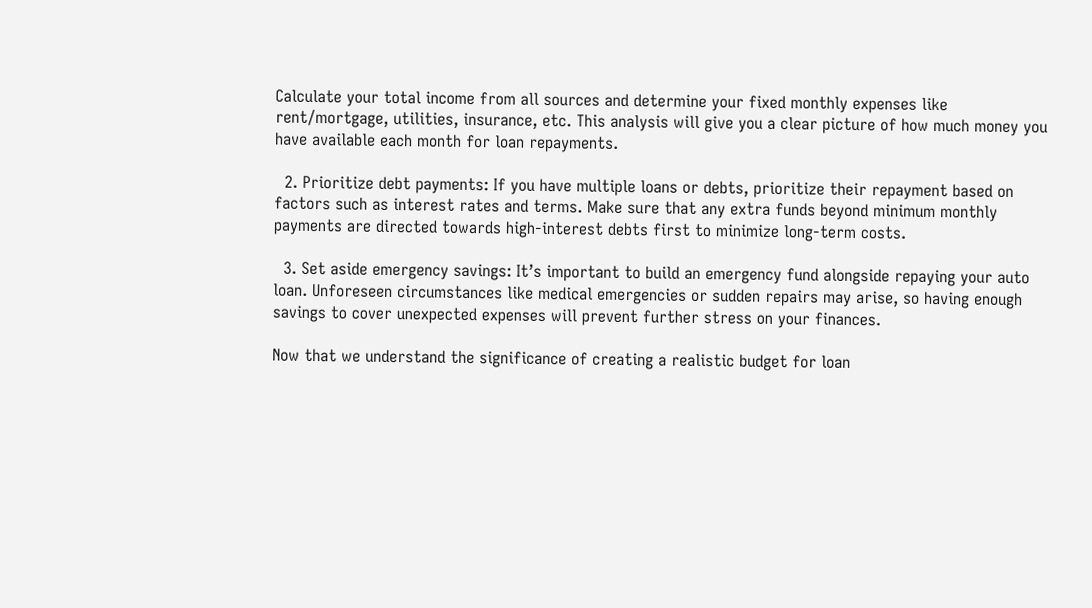Calculate your total income from all sources and determine your fixed monthly expenses like rent/mortgage, utilities, insurance, etc. This analysis will give you a clear picture of how much money you have available each month for loan repayments.

  2. Prioritize debt payments: If you have multiple loans or debts, prioritize their repayment based on factors such as interest rates and terms. Make sure that any extra funds beyond minimum monthly payments are directed towards high-interest debts first to minimize long-term costs.

  3. Set aside emergency savings: It’s important to build an emergency fund alongside repaying your auto loan. Unforeseen circumstances like medical emergencies or sudden repairs may arise, so having enough savings to cover unexpected expenses will prevent further stress on your finances.

Now that we understand the significance of creating a realistic budget for loan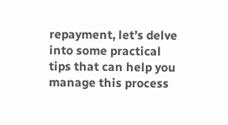repayment, let’s delve into some practical tips that can help you manage this process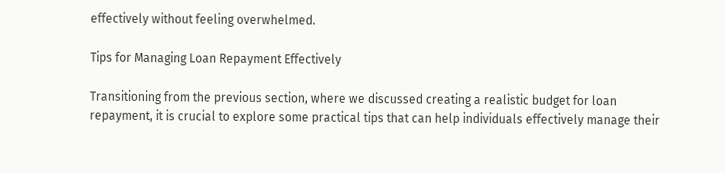effectively without feeling overwhelmed.

Tips for Managing Loan Repayment Effectively

Transitioning from the previous section, where we discussed creating a realistic budget for loan repayment, it is crucial to explore some practical tips that can help individuals effectively manage their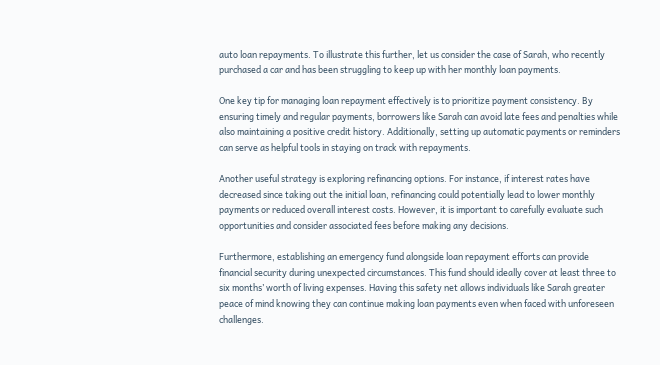auto loan repayments. To illustrate this further, let us consider the case of Sarah, who recently purchased a car and has been struggling to keep up with her monthly loan payments.

One key tip for managing loan repayment effectively is to prioritize payment consistency. By ensuring timely and regular payments, borrowers like Sarah can avoid late fees and penalties while also maintaining a positive credit history. Additionally, setting up automatic payments or reminders can serve as helpful tools in staying on track with repayments.

Another useful strategy is exploring refinancing options. For instance, if interest rates have decreased since taking out the initial loan, refinancing could potentially lead to lower monthly payments or reduced overall interest costs. However, it is important to carefully evaluate such opportunities and consider associated fees before making any decisions.

Furthermore, establishing an emergency fund alongside loan repayment efforts can provide financial security during unexpected circumstances. This fund should ideally cover at least three to six months’ worth of living expenses. Having this safety net allows individuals like Sarah greater peace of mind knowing they can continue making loan payments even when faced with unforeseen challenges.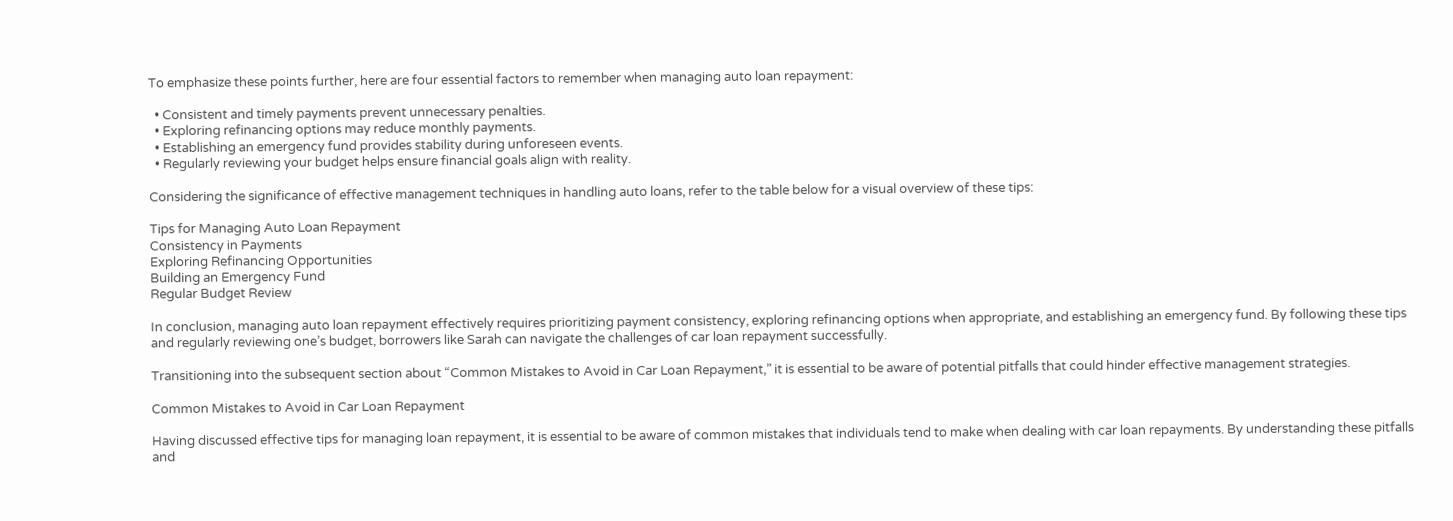To emphasize these points further, here are four essential factors to remember when managing auto loan repayment:

  • Consistent and timely payments prevent unnecessary penalties.
  • Exploring refinancing options may reduce monthly payments.
  • Establishing an emergency fund provides stability during unforeseen events.
  • Regularly reviewing your budget helps ensure financial goals align with reality.

Considering the significance of effective management techniques in handling auto loans, refer to the table below for a visual overview of these tips:

Tips for Managing Auto Loan Repayment
Consistency in Payments
Exploring Refinancing Opportunities
Building an Emergency Fund
Regular Budget Review

In conclusion, managing auto loan repayment effectively requires prioritizing payment consistency, exploring refinancing options when appropriate, and establishing an emergency fund. By following these tips and regularly reviewing one’s budget, borrowers like Sarah can navigate the challenges of car loan repayment successfully.

Transitioning into the subsequent section about “Common Mistakes to Avoid in Car Loan Repayment,” it is essential to be aware of potential pitfalls that could hinder effective management strategies.

Common Mistakes to Avoid in Car Loan Repayment

Having discussed effective tips for managing loan repayment, it is essential to be aware of common mistakes that individuals tend to make when dealing with car loan repayments. By understanding these pitfalls and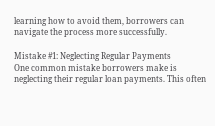learning how to avoid them, borrowers can navigate the process more successfully.

Mistake #1: Neglecting Regular Payments
One common mistake borrowers make is neglecting their regular loan payments. This often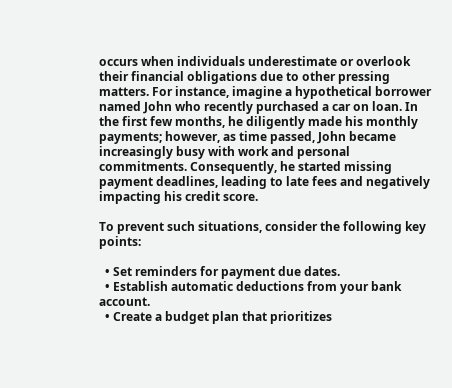occurs when individuals underestimate or overlook their financial obligations due to other pressing matters. For instance, imagine a hypothetical borrower named John who recently purchased a car on loan. In the first few months, he diligently made his monthly payments; however, as time passed, John became increasingly busy with work and personal commitments. Consequently, he started missing payment deadlines, leading to late fees and negatively impacting his credit score.

To prevent such situations, consider the following key points:

  • Set reminders for payment due dates.
  • Establish automatic deductions from your bank account.
  • Create a budget plan that prioritizes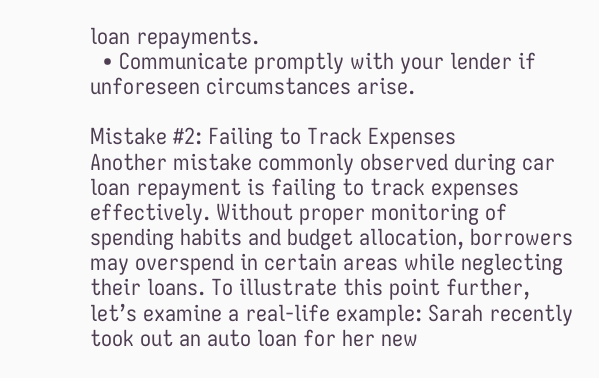loan repayments.
  • Communicate promptly with your lender if unforeseen circumstances arise.

Mistake #2: Failing to Track Expenses
Another mistake commonly observed during car loan repayment is failing to track expenses effectively. Without proper monitoring of spending habits and budget allocation, borrowers may overspend in certain areas while neglecting their loans. To illustrate this point further, let’s examine a real-life example: Sarah recently took out an auto loan for her new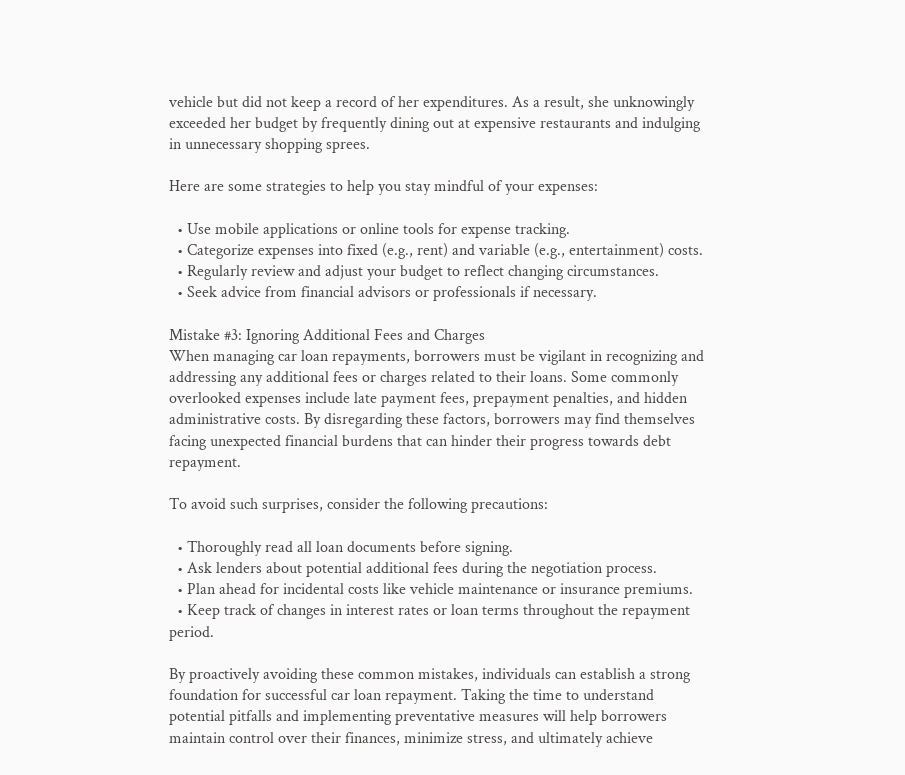vehicle but did not keep a record of her expenditures. As a result, she unknowingly exceeded her budget by frequently dining out at expensive restaurants and indulging in unnecessary shopping sprees.

Here are some strategies to help you stay mindful of your expenses:

  • Use mobile applications or online tools for expense tracking.
  • Categorize expenses into fixed (e.g., rent) and variable (e.g., entertainment) costs.
  • Regularly review and adjust your budget to reflect changing circumstances.
  • Seek advice from financial advisors or professionals if necessary.

Mistake #3: Ignoring Additional Fees and Charges
When managing car loan repayments, borrowers must be vigilant in recognizing and addressing any additional fees or charges related to their loans. Some commonly overlooked expenses include late payment fees, prepayment penalties, and hidden administrative costs. By disregarding these factors, borrowers may find themselves facing unexpected financial burdens that can hinder their progress towards debt repayment.

To avoid such surprises, consider the following precautions:

  • Thoroughly read all loan documents before signing.
  • Ask lenders about potential additional fees during the negotiation process.
  • Plan ahead for incidental costs like vehicle maintenance or insurance premiums.
  • Keep track of changes in interest rates or loan terms throughout the repayment period.

By proactively avoiding these common mistakes, individuals can establish a strong foundation for successful car loan repayment. Taking the time to understand potential pitfalls and implementing preventative measures will help borrowers maintain control over their finances, minimize stress, and ultimately achieve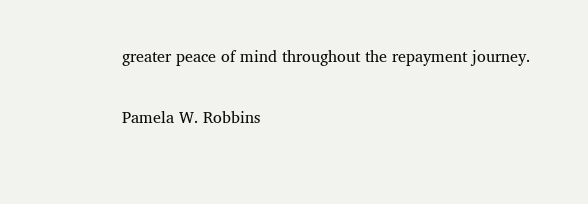greater peace of mind throughout the repayment journey.

Pamela W. Robbins